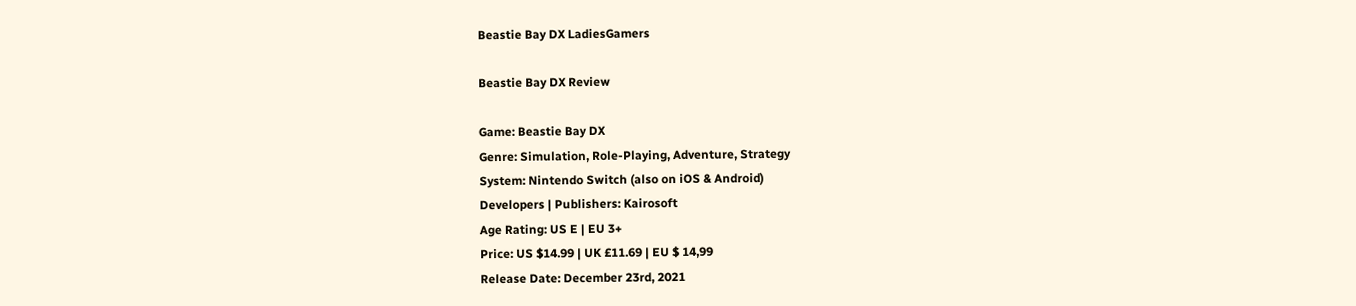Beastie Bay DX LadiesGamers

Beastie Bay DX Review

Game: Beastie Bay DX
Genre: Simulation, Role-Playing, Adventure, Strategy
System: Nintendo Switch (also on iOS & Android)
Developers | Publishers: Kairosoft
Age Rating: US E | EU 3+
Price: US $14.99 | UK £11.69 | EU $ 14,99
Release Date: December 23rd, 2021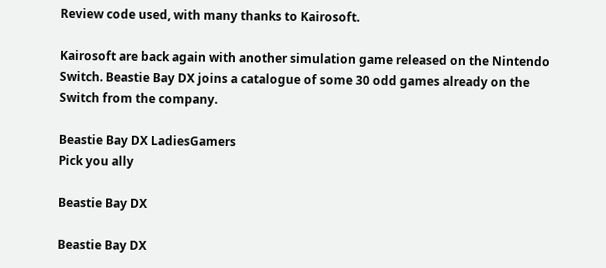Review code used, with many thanks to Kairosoft.

Kairosoft are back again with another simulation game released on the Nintendo Switch. Beastie Bay DX joins a catalogue of some 30 odd games already on the Switch from the company.

Beastie Bay DX LadiesGamers
Pick you ally

Beastie Bay DX

Beastie Bay DX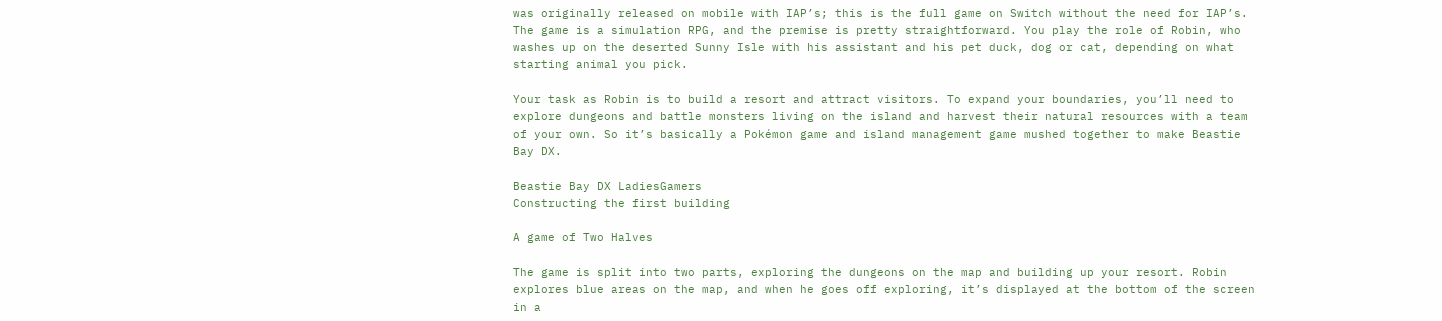was originally released on mobile with IAP’s; this is the full game on Switch without the need for IAP’s. The game is a simulation RPG, and the premise is pretty straightforward. You play the role of Robin, who washes up on the deserted Sunny Isle with his assistant and his pet duck, dog or cat, depending on what starting animal you pick.

Your task as Robin is to build a resort and attract visitors. To expand your boundaries, you’ll need to explore dungeons and battle monsters living on the island and harvest their natural resources with a team of your own. So it’s basically a Pokémon game and island management game mushed together to make Beastie Bay DX.

Beastie Bay DX LadiesGamers
Constructing the first building

A game of Two Halves

The game is split into two parts, exploring the dungeons on the map and building up your resort. Robin explores blue areas on the map, and when he goes off exploring, it’s displayed at the bottom of the screen in a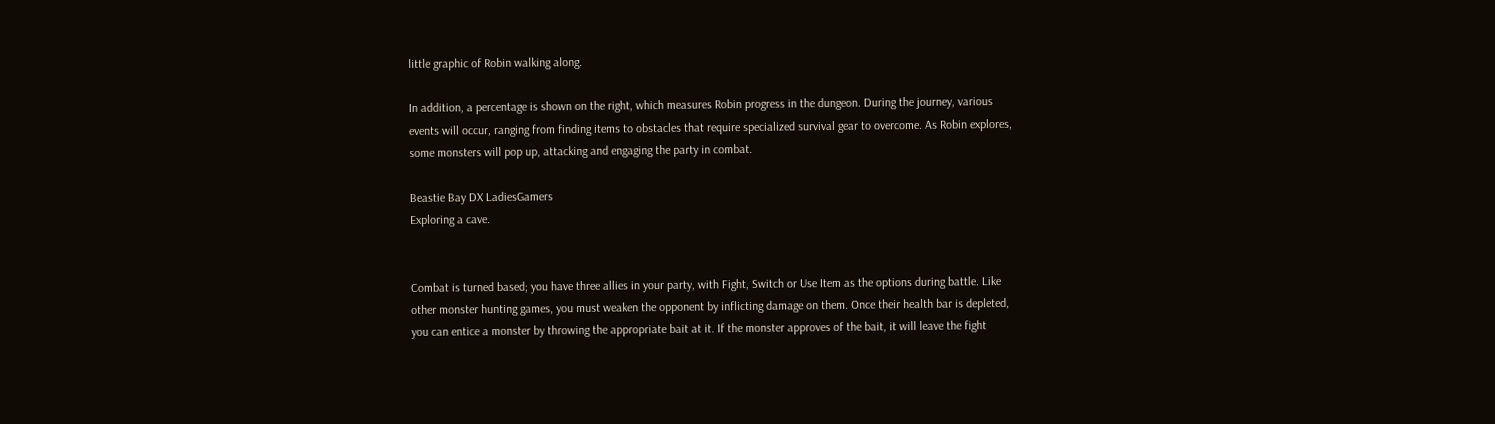little graphic of Robin walking along.

In addition, a percentage is shown on the right, which measures Robin progress in the dungeon. During the journey, various events will occur, ranging from finding items to obstacles that require specialized survival gear to overcome. As Robin explores, some monsters will pop up, attacking and engaging the party in combat.

Beastie Bay DX LadiesGamers
Exploring a cave.


Combat is turned based; you have three allies in your party, with Fight, Switch or Use Item as the options during battle. Like other monster hunting games, you must weaken the opponent by inflicting damage on them. Once their health bar is depleted, you can entice a monster by throwing the appropriate bait at it. If the monster approves of the bait, it will leave the fight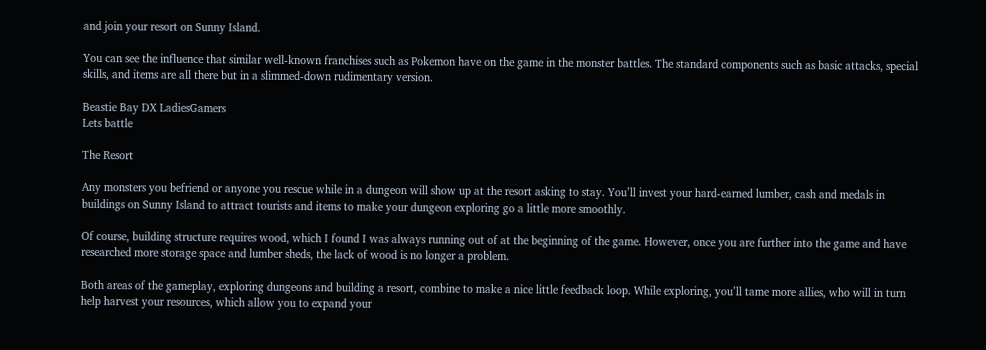and join your resort on Sunny Island.

You can see the influence that similar well-known franchises such as Pokemon have on the game in the monster battles. The standard components such as basic attacks, special skills, and items are all there but in a slimmed-down rudimentary version.

Beastie Bay DX LadiesGamers
Lets battle

The Resort

Any monsters you befriend or anyone you rescue while in a dungeon will show up at the resort asking to stay. You’ll invest your hard-earned lumber, cash and medals in buildings on Sunny Island to attract tourists and items to make your dungeon exploring go a little more smoothly.

Of course, building structure requires wood, which I found I was always running out of at the beginning of the game. However, once you are further into the game and have researched more storage space and lumber sheds, the lack of wood is no longer a problem.

Both areas of the gameplay, exploring dungeons and building a resort, combine to make a nice little feedback loop. While exploring, you’ll tame more allies, who will in turn help harvest your resources, which allow you to expand your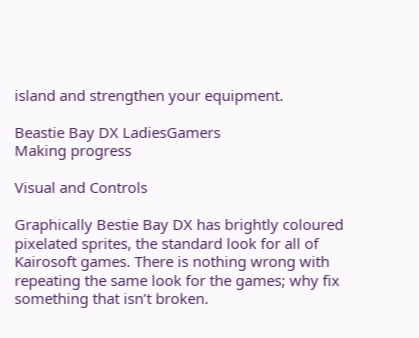island and strengthen your equipment.

Beastie Bay DX LadiesGamers
Making progress

Visual and Controls

Graphically Bestie Bay DX has brightly coloured pixelated sprites, the standard look for all of Kairosoft games. There is nothing wrong with repeating the same look for the games; why fix something that isn’t broken.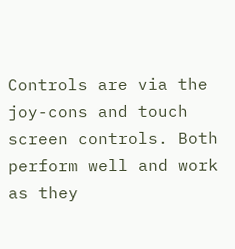Controls are via the joy-cons and touch screen controls. Both perform well and work as they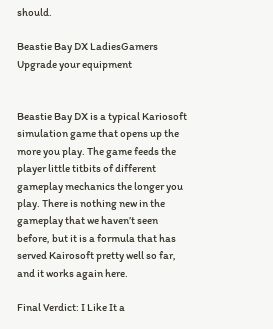should.

Beastie Bay DX LadiesGamers
Upgrade your equipment


Beastie Bay DX is a typical Kariosoft simulation game that opens up the more you play. The game feeds the player little titbits of different gameplay mechanics the longer you play. There is nothing new in the gameplay that we haven’t seen before, but it is a formula that has served Kairosoft pretty well so far, and it works again here.

Final Verdict: I Like It a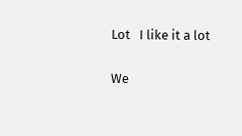Lot   I like it a lot

We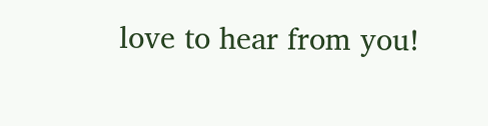love to hear from you!